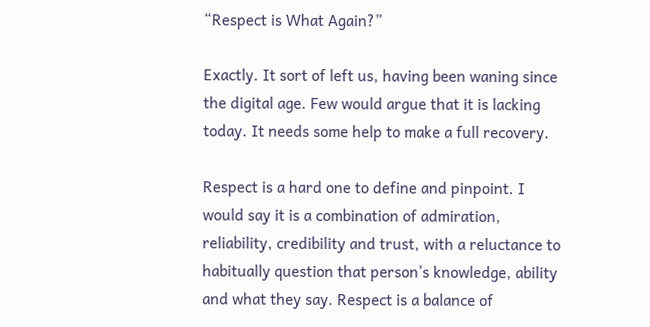“Respect is What Again?”

Exactly. It sort of left us, having been waning since the digital age. Few would argue that it is lacking today. It needs some help to make a full recovery.

Respect is a hard one to define and pinpoint. I would say it is a combination of admiration, reliability, credibility and trust, with a reluctance to habitually question that person’s knowledge, ability and what they say. Respect is a balance of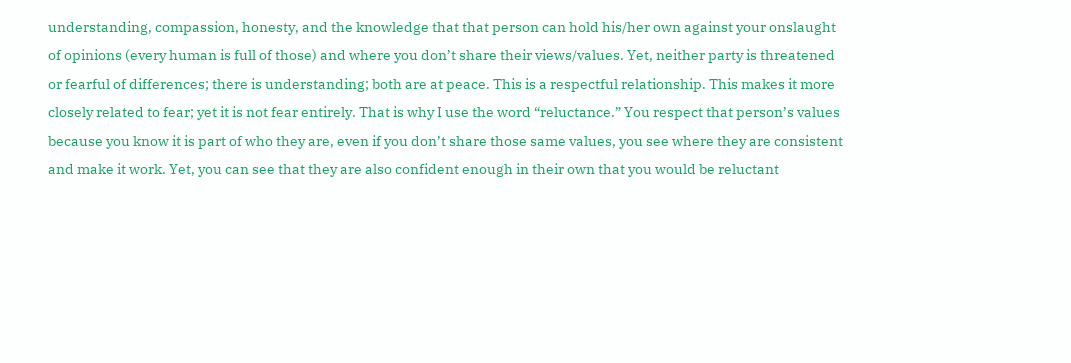understanding, compassion, honesty, and the knowledge that that person can hold his/her own against your onslaught of opinions (every human is full of those) and where you don’t share their views/values. Yet, neither party is threatened or fearful of differences; there is understanding; both are at peace. This is a respectful relationship. This makes it more closely related to fear; yet it is not fear entirely. That is why I use the word “reluctance.” You respect that person’s values because you know it is part of who they are, even if you don’t share those same values, you see where they are consistent and make it work. Yet, you can see that they are also confident enough in their own that you would be reluctant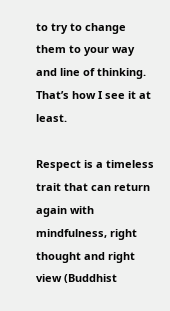to try to change them to your way and line of thinking. That’s how I see it at least.

Respect is a timeless trait that can return again with mindfulness, right thought and right view (Buddhist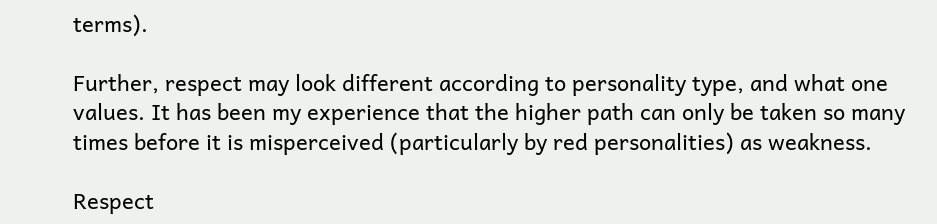terms).

Further, respect may look different according to personality type, and what one values. It has been my experience that the higher path can only be taken so many times before it is misperceived (particularly by red personalities) as weakness.

Respect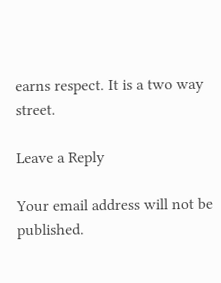earns respect. It is a two way street.

Leave a Reply

Your email address will not be published.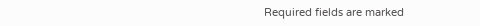Required fields are marked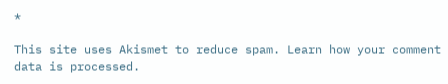*

This site uses Akismet to reduce spam. Learn how your comment data is processed.